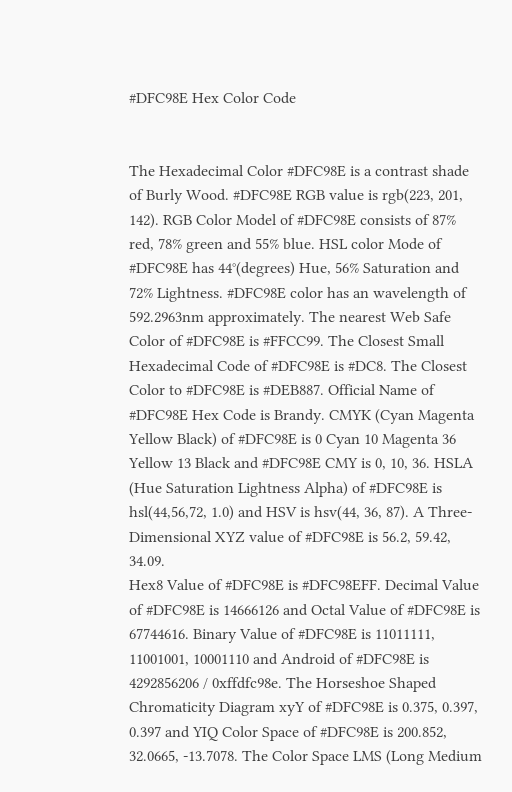#DFC98E Hex Color Code


The Hexadecimal Color #DFC98E is a contrast shade of Burly Wood. #DFC98E RGB value is rgb(223, 201, 142). RGB Color Model of #DFC98E consists of 87% red, 78% green and 55% blue. HSL color Mode of #DFC98E has 44°(degrees) Hue, 56% Saturation and 72% Lightness. #DFC98E color has an wavelength of 592.2963nm approximately. The nearest Web Safe Color of #DFC98E is #FFCC99. The Closest Small Hexadecimal Code of #DFC98E is #DC8. The Closest Color to #DFC98E is #DEB887. Official Name of #DFC98E Hex Code is Brandy. CMYK (Cyan Magenta Yellow Black) of #DFC98E is 0 Cyan 10 Magenta 36 Yellow 13 Black and #DFC98E CMY is 0, 10, 36. HSLA (Hue Saturation Lightness Alpha) of #DFC98E is hsl(44,56,72, 1.0) and HSV is hsv(44, 36, 87). A Three-Dimensional XYZ value of #DFC98E is 56.2, 59.42, 34.09.
Hex8 Value of #DFC98E is #DFC98EFF. Decimal Value of #DFC98E is 14666126 and Octal Value of #DFC98E is 67744616. Binary Value of #DFC98E is 11011111, 11001001, 10001110 and Android of #DFC98E is 4292856206 / 0xffdfc98e. The Horseshoe Shaped Chromaticity Diagram xyY of #DFC98E is 0.375, 0.397, 0.397 and YIQ Color Space of #DFC98E is 200.852, 32.0665, -13.7078. The Color Space LMS (Long Medium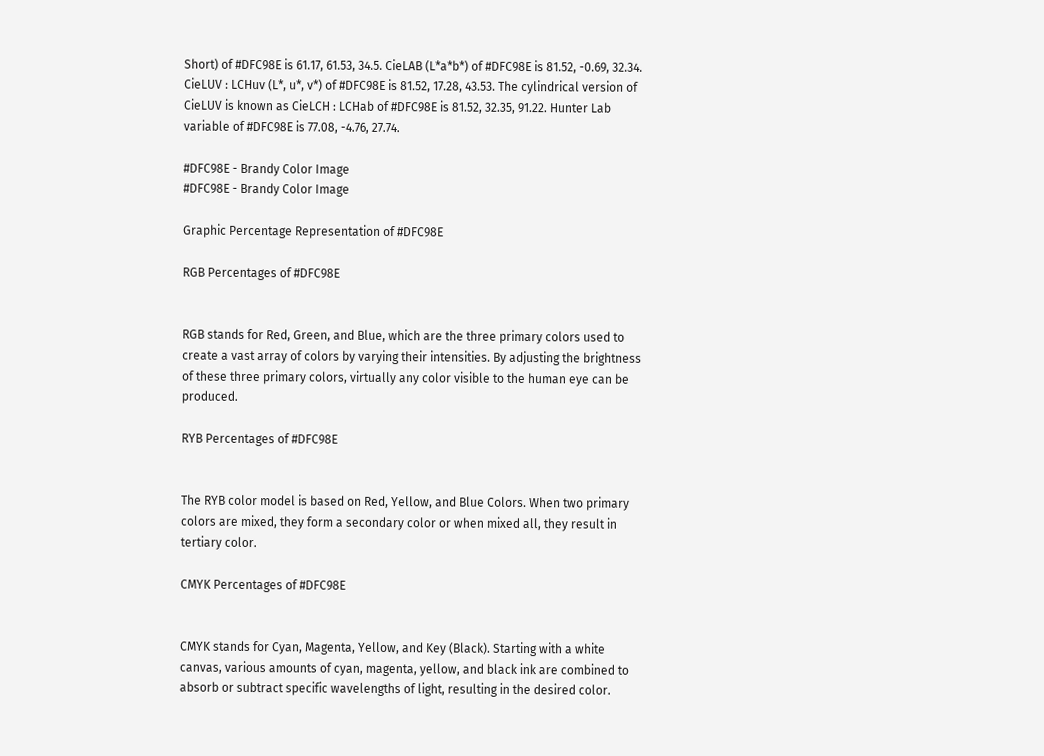Short) of #DFC98E is 61.17, 61.53, 34.5. CieLAB (L*a*b*) of #DFC98E is 81.52, -0.69, 32.34. CieLUV : LCHuv (L*, u*, v*) of #DFC98E is 81.52, 17.28, 43.53. The cylindrical version of CieLUV is known as CieLCH : LCHab of #DFC98E is 81.52, 32.35, 91.22. Hunter Lab variable of #DFC98E is 77.08, -4.76, 27.74.

#DFC98E - Brandy Color Image
#DFC98E - Brandy Color Image

Graphic Percentage Representation of #DFC98E

RGB Percentages of #DFC98E


RGB stands for Red, Green, and Blue, which are the three primary colors used to create a vast array of colors by varying their intensities. By adjusting the brightness of these three primary colors, virtually any color visible to the human eye can be produced.

RYB Percentages of #DFC98E


The RYB color model is based on Red, Yellow, and Blue Colors. When two primary colors are mixed, they form a secondary color or when mixed all, they result in tertiary color.

CMYK Percentages of #DFC98E


CMYK stands for Cyan, Magenta, Yellow, and Key (Black). Starting with a white canvas, various amounts of cyan, magenta, yellow, and black ink are combined to absorb or subtract specific wavelengths of light, resulting in the desired color.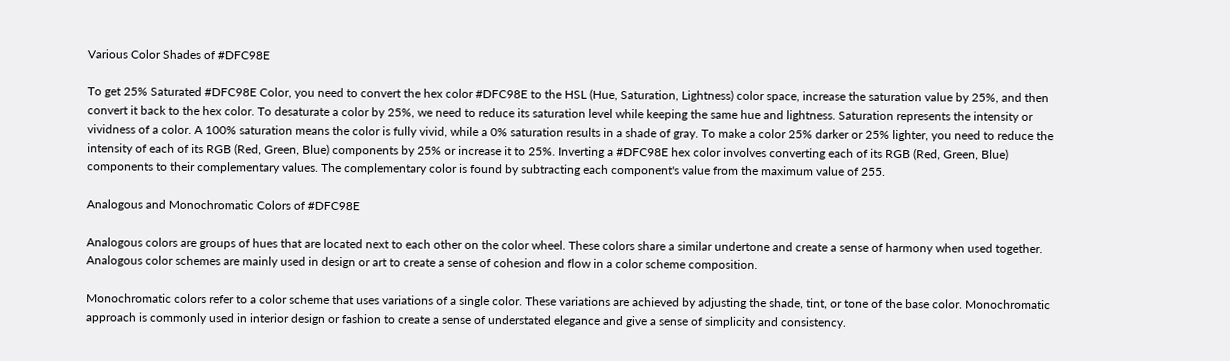Various Color Shades of #DFC98E

To get 25% Saturated #DFC98E Color, you need to convert the hex color #DFC98E to the HSL (Hue, Saturation, Lightness) color space, increase the saturation value by 25%, and then convert it back to the hex color. To desaturate a color by 25%, we need to reduce its saturation level while keeping the same hue and lightness. Saturation represents the intensity or vividness of a color. A 100% saturation means the color is fully vivid, while a 0% saturation results in a shade of gray. To make a color 25% darker or 25% lighter, you need to reduce the intensity of each of its RGB (Red, Green, Blue) components by 25% or increase it to 25%. Inverting a #DFC98E hex color involves converting each of its RGB (Red, Green, Blue) components to their complementary values. The complementary color is found by subtracting each component's value from the maximum value of 255.

Analogous and Monochromatic Colors of #DFC98E

Analogous colors are groups of hues that are located next to each other on the color wheel. These colors share a similar undertone and create a sense of harmony when used together. Analogous color schemes are mainly used in design or art to create a sense of cohesion and flow in a color scheme composition.

Monochromatic colors refer to a color scheme that uses variations of a single color. These variations are achieved by adjusting the shade, tint, or tone of the base color. Monochromatic approach is commonly used in interior design or fashion to create a sense of understated elegance and give a sense of simplicity and consistency.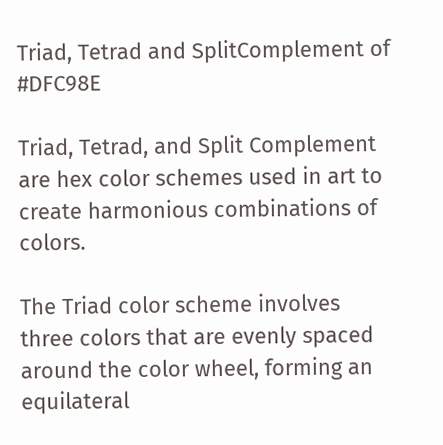Triad, Tetrad and SplitComplement of #DFC98E

Triad, Tetrad, and Split Complement are hex color schemes used in art to create harmonious combinations of colors.

The Triad color scheme involves three colors that are evenly spaced around the color wheel, forming an equilateral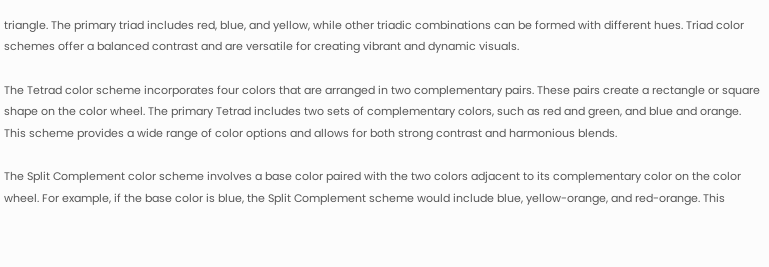triangle. The primary triad includes red, blue, and yellow, while other triadic combinations can be formed with different hues. Triad color schemes offer a balanced contrast and are versatile for creating vibrant and dynamic visuals.

The Tetrad color scheme incorporates four colors that are arranged in two complementary pairs. These pairs create a rectangle or square shape on the color wheel. The primary Tetrad includes two sets of complementary colors, such as red and green, and blue and orange. This scheme provides a wide range of color options and allows for both strong contrast and harmonious blends.

The Split Complement color scheme involves a base color paired with the two colors adjacent to its complementary color on the color wheel. For example, if the base color is blue, the Split Complement scheme would include blue, yellow-orange, and red-orange. This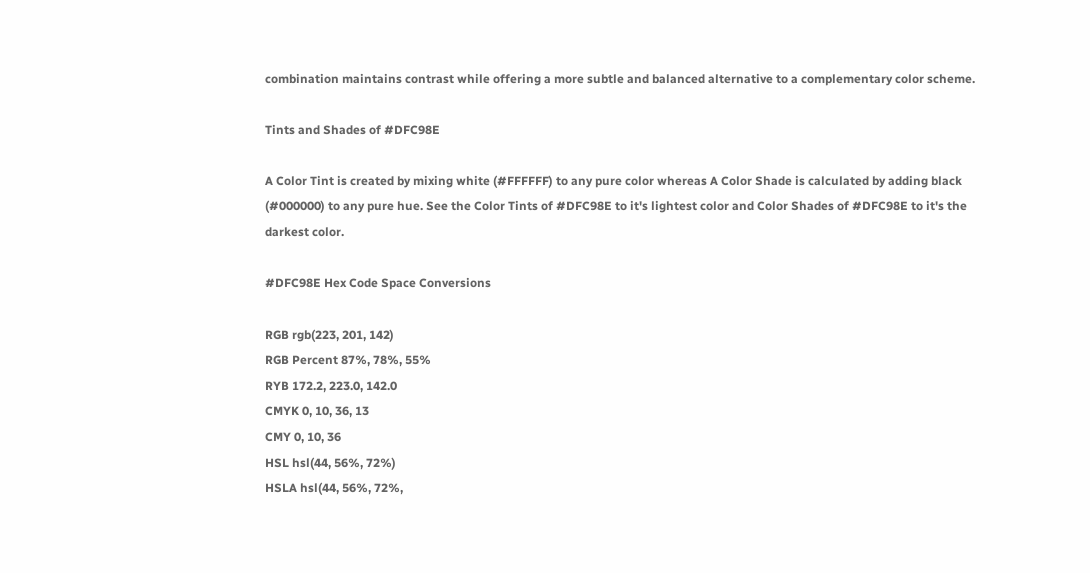combination maintains contrast while offering a more subtle and balanced alternative to a complementary color scheme.

Tints and Shades of #DFC98E

A Color Tint is created by mixing white (#FFFFFF) to any pure color whereas A Color Shade is calculated by adding black (#000000) to any pure hue. See the Color Tints of #DFC98E to it's lightest color and Color Shades of #DFC98E to it's the darkest color.

#DFC98E Hex Code Space Conversions

RGB rgb(223, 201, 142)
RGB Percent 87%, 78%, 55%
RYB 172.2, 223.0, 142.0
CMYK 0, 10, 36, 13
CMY 0, 10, 36
HSL hsl(44, 56%, 72%)
HSLA hsl(44, 56%, 72%,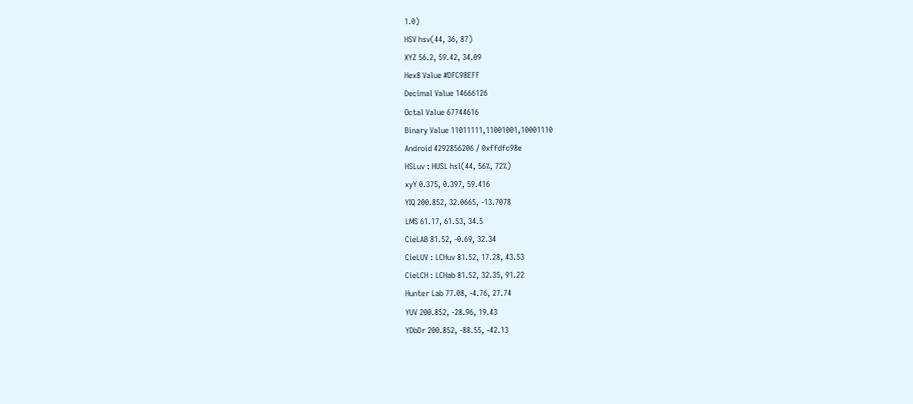1.0)
HSV hsv(44, 36, 87)
XYZ 56.2, 59.42, 34.09
Hex8 Value #DFC98EFF
Decimal Value 14666126
Octal Value 67744616
Binary Value 11011111,11001001,10001110
Android 4292856206 / 0xffdfc98e
HSLuv : HUSL hsl(44, 56%, 72%)
xyY 0.375, 0.397, 59.416
YIQ 200.852, 32.0665, -13.7078
LMS 61.17, 61.53, 34.5
CieLAB 81.52, -0.69, 32.34
CieLUV : LCHuv 81.52, 17.28, 43.53
CieLCH : LCHab 81.52, 32.35, 91.22
Hunter Lab 77.08, -4.76, 27.74
YUV 200.852, -28.96, 19.43
YDbDr 200.852, -88.55, -42.13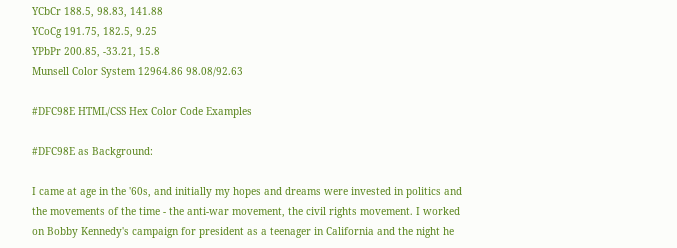YCbCr 188.5, 98.83, 141.88
YCoCg 191.75, 182.5, 9.25
YPbPr 200.85, -33.21, 15.8
Munsell Color System 12964.86 98.08/92.63

#DFC98E HTML/CSS Hex Color Code Examples

#DFC98E as Background:

I came at age in the '60s, and initially my hopes and dreams were invested in politics and the movements of the time - the anti-war movement, the civil rights movement. I worked on Bobby Kennedy's campaign for president as a teenager in California and the night he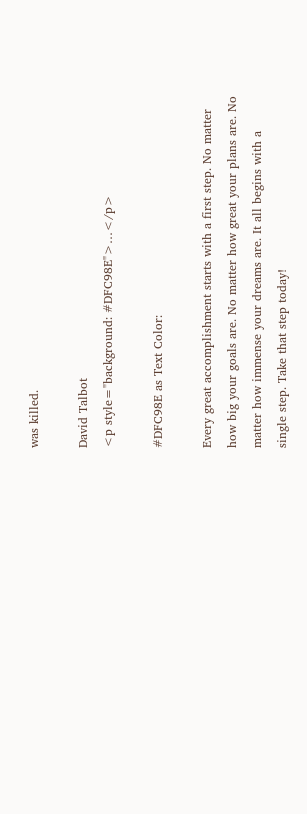was killed.

David Talbot
<p style="background: #DFC98E">…</p>

#DFC98E as Text Color:

Every great accomplishment starts with a first step. No matter how big your goals are. No matter how great your plans are. No matter how immense your dreams are. It all begins with a single step. Take that step today!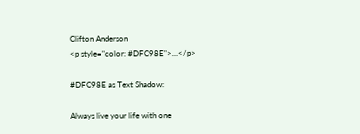Clifton Anderson
<p style="color: #DFC98E">…</p>

#DFC98E as Text Shadow:

Always live your life with one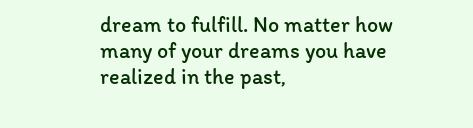dream to fulfill. No matter how many of your dreams you have realized in the past,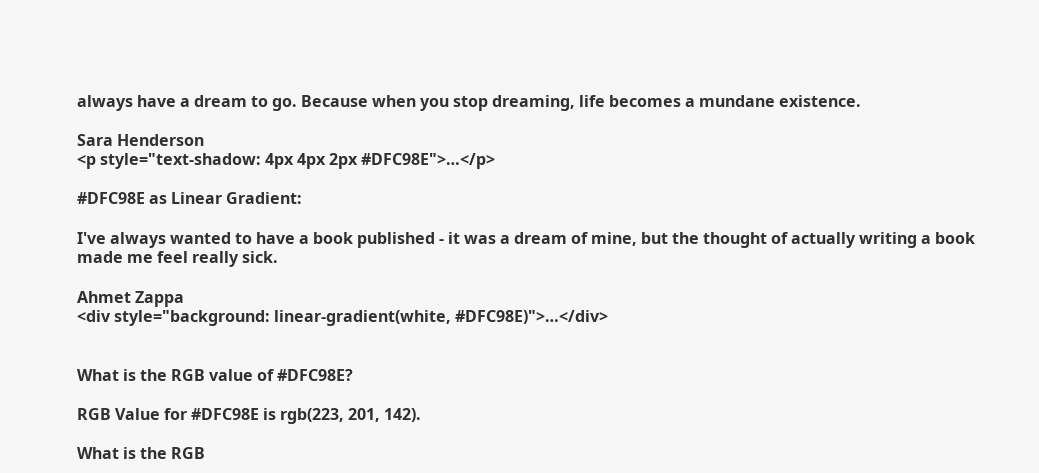always have a dream to go. Because when you stop dreaming, life becomes a mundane existence.

Sara Henderson
<p style="text-shadow: 4px 4px 2px #DFC98E">…</p>

#DFC98E as Linear Gradient:

I've always wanted to have a book published - it was a dream of mine, but the thought of actually writing a book made me feel really sick.

Ahmet Zappa
<div style="background: linear-gradient(white, #DFC98E)">…</div>


What is the RGB value of #DFC98E?

RGB Value for #DFC98E is rgb(223, 201, 142).

What is the RGB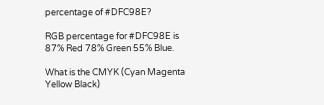percentage of #DFC98E?

RGB percentage for #DFC98E is 87% Red 78% Green 55% Blue.

What is the CMYK (Cyan Magenta Yellow Black)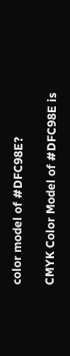color model of #DFC98E?

CMYK Color Model of #DFC98E is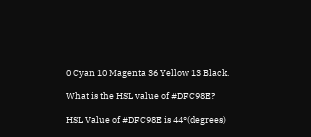0 Cyan 10 Magenta 36 Yellow 13 Black.

What is the HSL value of #DFC98E?

HSL Value of #DFC98E is 44°(degrees)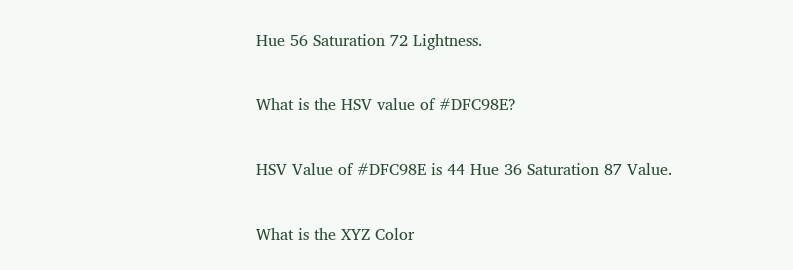Hue 56 Saturation 72 Lightness.

What is the HSV value of #DFC98E?

HSV Value of #DFC98E is 44 Hue 36 Saturation 87 Value.

What is the XYZ Color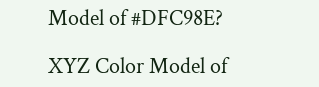Model of #DFC98E?

XYZ Color Model of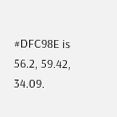#DFC98E is 56.2, 59.42, 34.09.